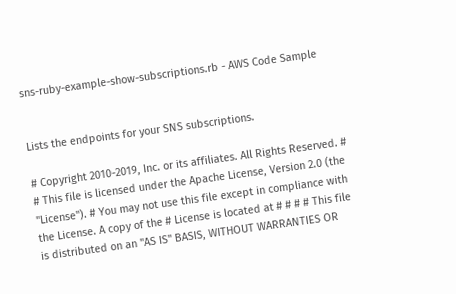sns-ruby-example-show-subscriptions.rb - AWS Code Sample


Lists the endpoints for your SNS subscriptions.

# Copyright 2010-2019, Inc. or its affiliates. All Rights Reserved. # # This file is licensed under the Apache License, Version 2.0 (the "License"). # You may not use this file except in compliance with the License. A copy of the # License is located at # # # # This file is distributed on an "AS IS" BASIS, WITHOUT WARRANTIES OR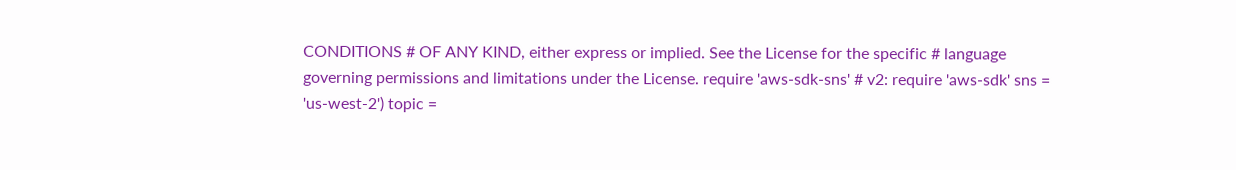CONDITIONS # OF ANY KIND, either express or implied. See the License for the specific # language governing permissions and limitations under the License. require 'aws-sdk-sns' # v2: require 'aws-sdk' sns = 'us-west-2') topic =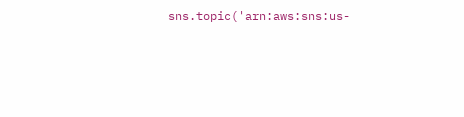sns.topic('arn:aws:sns:us-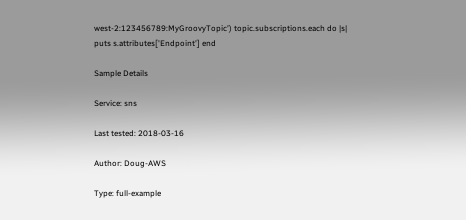west-2:123456789:MyGroovyTopic') topic.subscriptions.each do |s| puts s.attributes['Endpoint'] end

Sample Details

Service: sns

Last tested: 2018-03-16

Author: Doug-AWS

Type: full-example